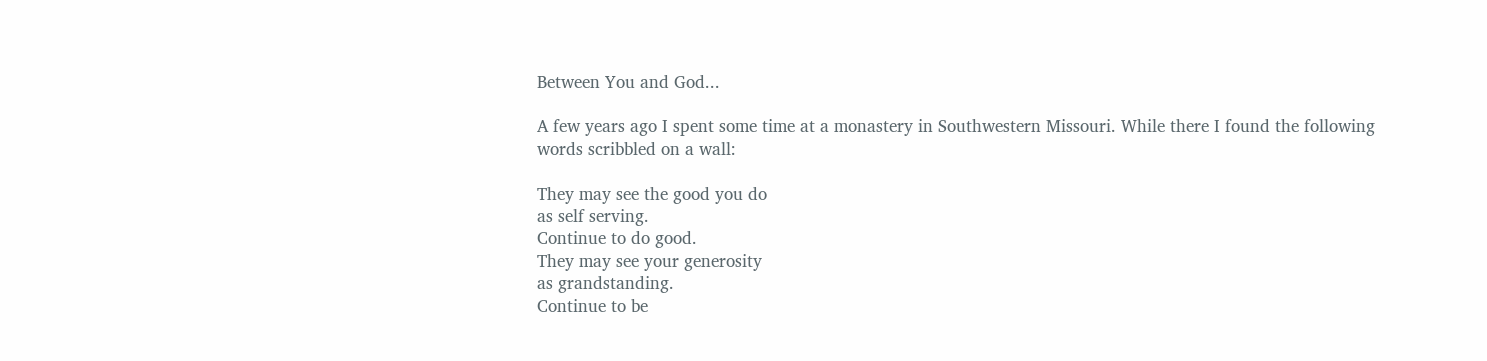Between You and God...

A few years ago I spent some time at a monastery in Southwestern Missouri. While there I found the following words scribbled on a wall:

They may see the good you do
as self serving.
Continue to do good.
They may see your generosity
as grandstanding.
Continue to be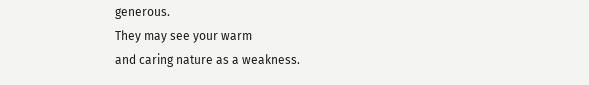generous.
They may see your warm
and caring nature as a weakness.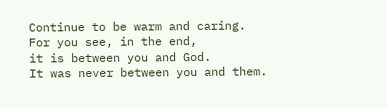Continue to be warm and caring.
For you see, in the end,
it is between you and God.
It was never between you and them.